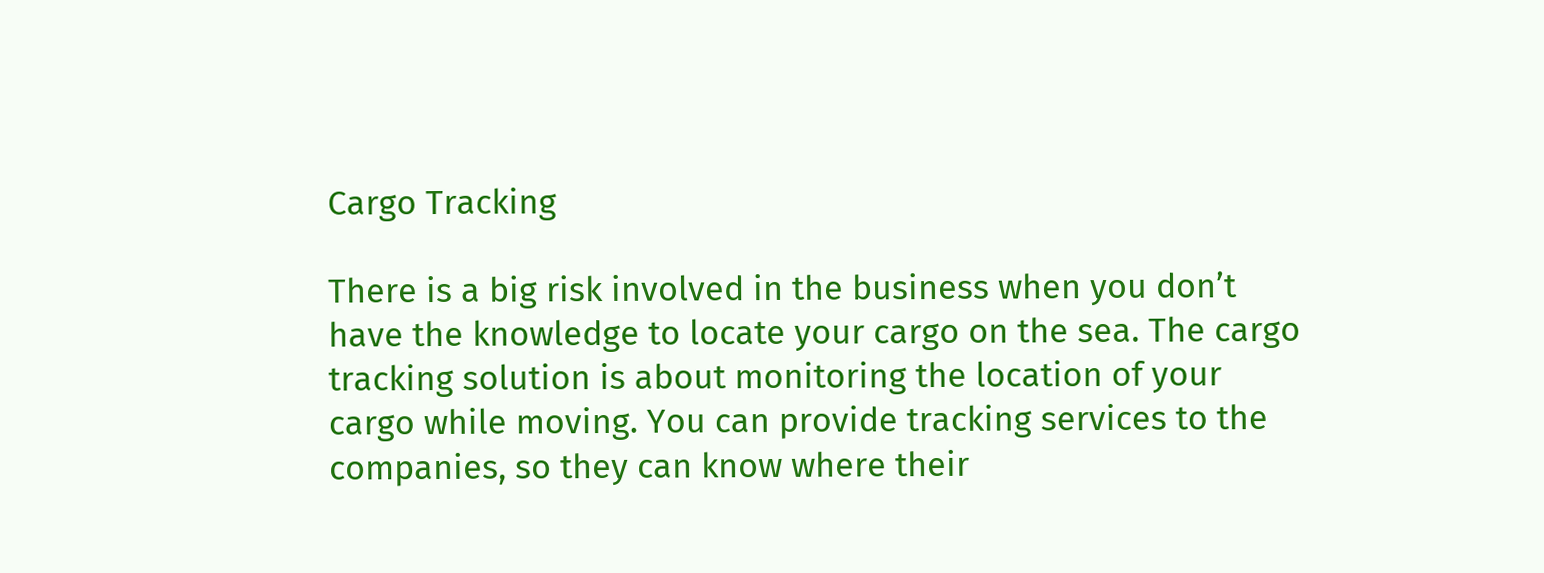Cargo Tracking

There is a big risk involved in the business when you don’t have the knowledge to locate your cargo on the sea. The cargo tracking solution is about monitoring the location of your cargo while moving. You can provide tracking services to the companies, so they can know where their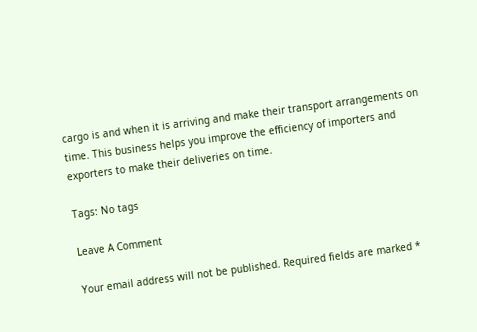cargo is and when it is arriving and make their transport arrangements on time. This business helps you improve the efficiency of importers and exporters to make their deliveries on time.

Tags: No tags

Leave A Comment

Your email address will not be published. Required fields are marked *